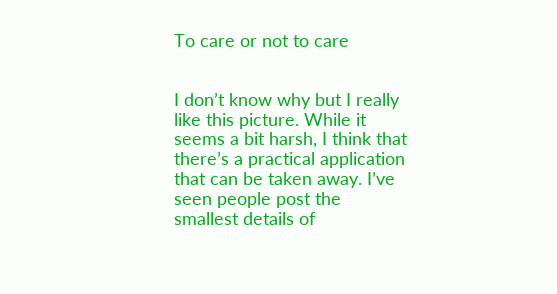To care or not to care


I don’t know why but I really like this picture. While it seems a bit harsh, I think that there’s a practical application that can be taken away. I’ve seen people post the smallest details of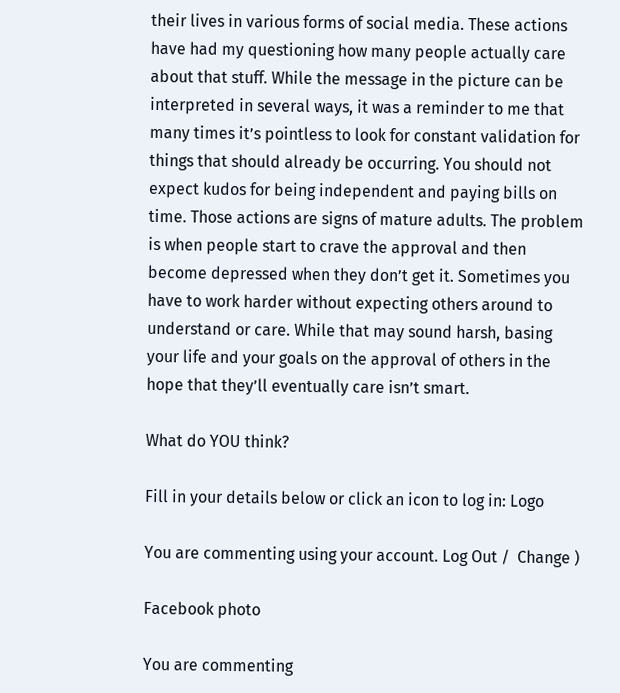their lives in various forms of social media. These actions have had my questioning how many people actually care about that stuff. While the message in the picture can be interpreted in several ways, it was a reminder to me that many times it’s pointless to look for constant validation for things that should already be occurring. You should not expect kudos for being independent and paying bills on time. Those actions are signs of mature adults. The problem is when people start to crave the approval and then become depressed when they don’t get it. Sometimes you have to work harder without expecting others around to understand or care. While that may sound harsh, basing your life and your goals on the approval of others in the hope that they’ll eventually care isn’t smart.

What do YOU think?

Fill in your details below or click an icon to log in: Logo

You are commenting using your account. Log Out /  Change )

Facebook photo

You are commenting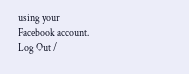using your Facebook account. Log Out /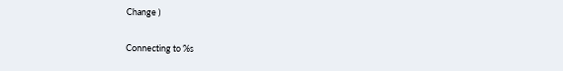Change )

Connecting to %s